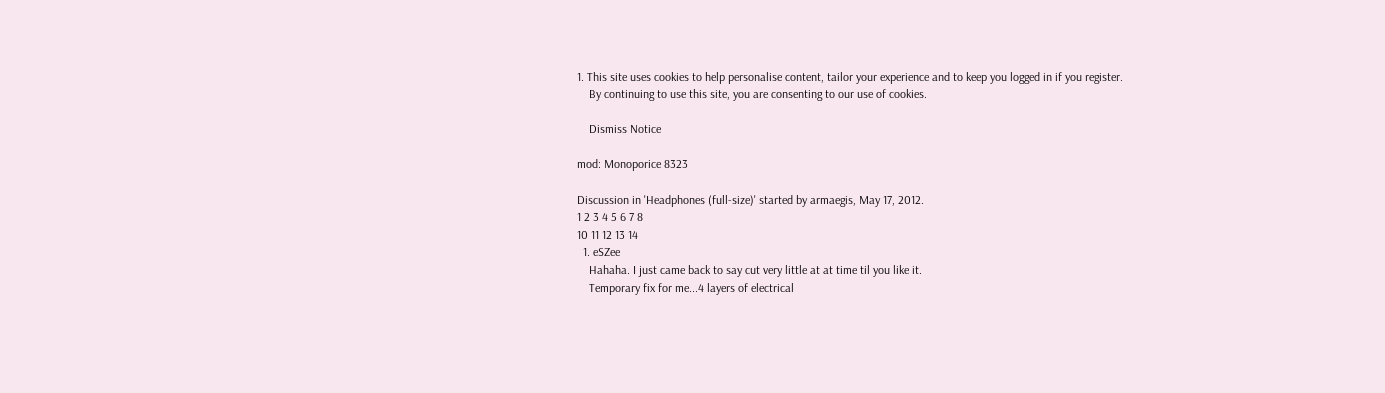1. This site uses cookies to help personalise content, tailor your experience and to keep you logged in if you register.
    By continuing to use this site, you are consenting to our use of cookies.

    Dismiss Notice

mod: Monoporice 8323

Discussion in 'Headphones (full-size)' started by armaegis, May 17, 2012.
1 2 3 4 5 6 7 8
10 11 12 13 14
  1. eSZee
    Hahaha. I just came back to say cut very little at at time til you like it.
    Temporary fix for me...4 layers of electrical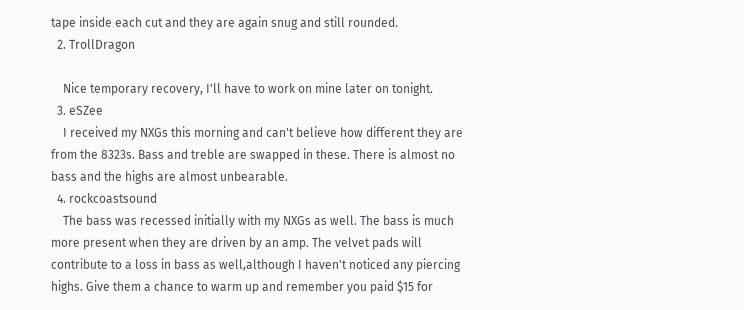tape inside each cut and they are again snug and still rounded.
  2. TrollDragon

    Nice temporary recovery, I'll have to work on mine later on tonight.
  3. eSZee
    I received my NXGs this morning and can't believe how different they are from the 8323s. Bass and treble are swapped in these. There is almost no bass and the highs are almost unbearable.
  4. rockcoastsound
    The bass was recessed initially with my NXGs as well. The bass is much more present when they are driven by an amp. The velvet pads will contribute to a loss in bass as well,although I haven't noticed any piercing highs. Give them a chance to warm up and remember you paid $15 for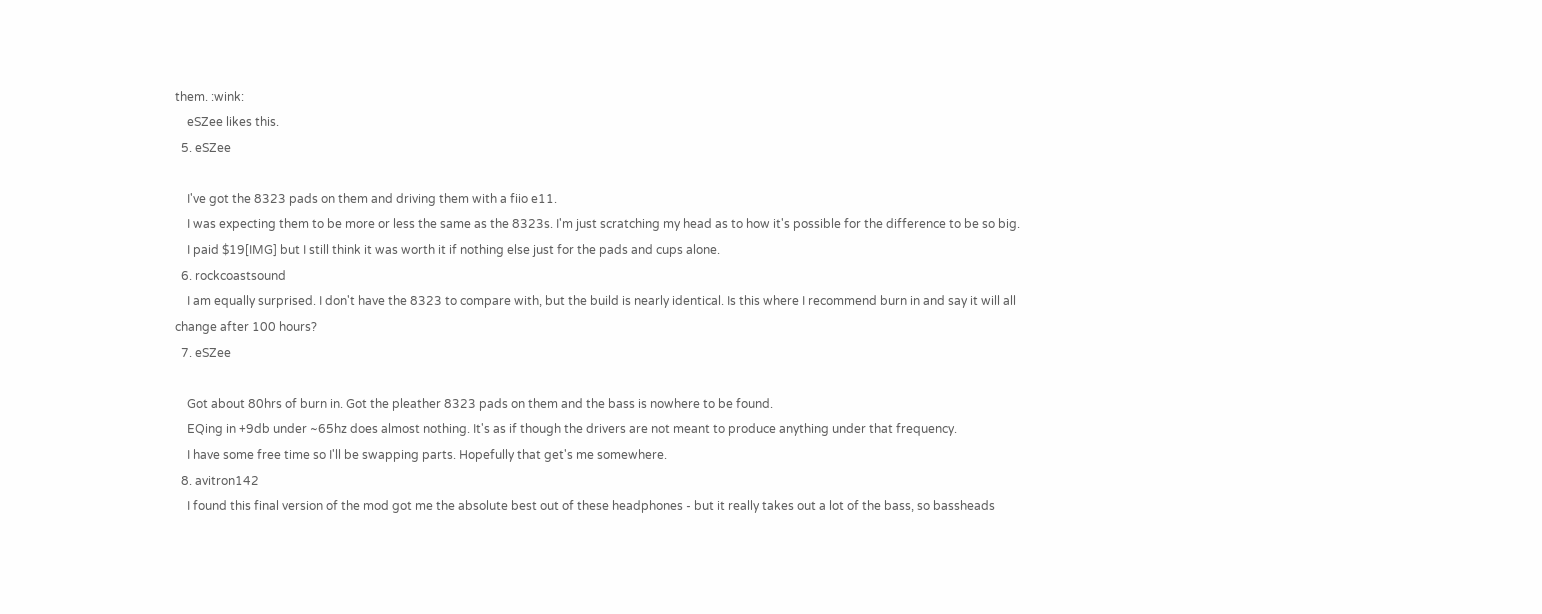them. :wink:
    eSZee likes this.
  5. eSZee

    I've got the 8323 pads on them and driving them with a fiio e11.
    I was expecting them to be more or less the same as the 8323s. I'm just scratching my head as to how it's possible for the difference to be so big.
    I paid $19[IMG] but I still think it was worth it if nothing else just for the pads and cups alone.
  6. rockcoastsound
    I am equally surprised. I don't have the 8323 to compare with, but the build is nearly identical. Is this where I recommend burn in and say it will all change after 100 hours?
  7. eSZee

    Got about 80hrs of burn in. Got the pleather 8323 pads on them and the bass is nowhere to be found.
    EQing in +9db under ~65hz does almost nothing. It's as if though the drivers are not meant to produce anything under that frequency.
    I have some free time so I'll be swapping parts. Hopefully that get's me somewhere.
  8. avitron142
    I found this final version of the mod got me the absolute best out of these headphones - but it really takes out a lot of the bass, so bassheads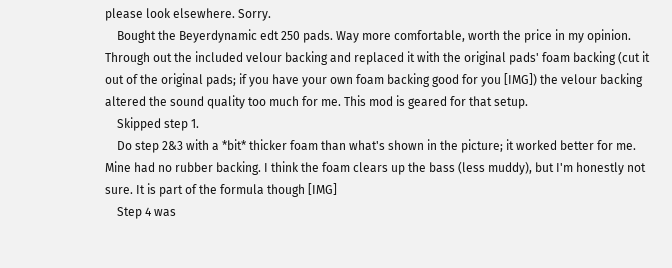please look elsewhere. Sorry.
    Bought the Beyerdynamic edt 250 pads. Way more comfortable, worth the price in my opinion. Through out the included velour backing and replaced it with the original pads' foam backing (cut it out of the original pads; if you have your own foam backing good for you [IMG]) the velour backing altered the sound quality too much for me. This mod is geared for that setup.
    Skipped step 1.
    Do step 2&3 with a *bit* thicker foam than what's shown in the picture; it worked better for me. Mine had no rubber backing. I think the foam clears up the bass (less muddy), but I'm honestly not sure. It is part of the formula though [IMG]
    Step 4 was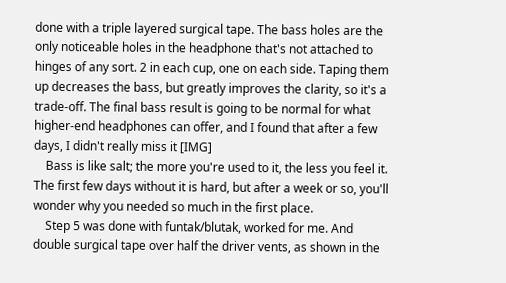done with a triple layered surgical tape. The bass holes are the only noticeable holes in the headphone that's not attached to hinges of any sort. 2 in each cup, one on each side. Taping them up decreases the bass, but greatly improves the clarity, so it's a trade-off. The final bass result is going to be normal for what higher-end headphones can offer, and I found that after a few days, I didn't really miss it [IMG]
    Bass is like salt; the more you're used to it, the less you feel it. The first few days without it is hard, but after a week or so, you'll wonder why you needed so much in the first place.
    Step 5 was done with funtak/blutak, worked for me. And double surgical tape over half the driver vents, as shown in the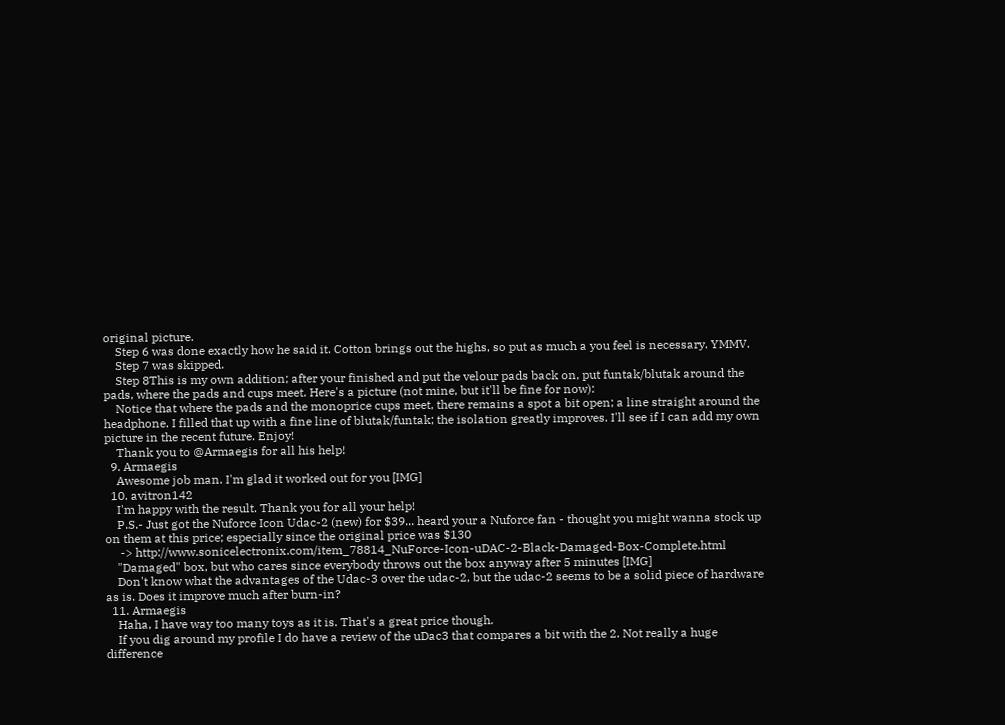original picture.
    Step 6 was done exactly how he said it. Cotton brings out the highs, so put as much a you feel is necessary. YMMV.
    Step 7 was skipped.
    Step 8This is my own addition; after your finished and put the velour pads back on, put funtak/blutak around the pads, where the pads and cups meet. Here's a picture (not mine, but it'll be fine for now):
    Notice that where the pads and the monoprice cups meet, there remains a spot a bit open; a line straight around the headphone. I filled that up with a fine line of blutak/funtak; the isolation greatly improves. I'll see if I can add my own picture in the recent future. Enjoy!
    Thank you to @Armaegis for all his help!
  9. Armaegis
    Awesome job man. I'm glad it worked out for you [IMG]
  10. avitron142
    I'm happy with the result. Thank you for all your help!
    P.S.- Just got the Nuforce Icon Udac-2 (new) for $39... heard your a Nuforce fan - thought you might wanna stock up on them at this price; especially since the original price was $130
     -> http://www.sonicelectronix.com/item_78814_NuForce-Icon-uDAC-2-Black-Damaged-Box-Complete.html
    "Damaged" box, but who cares since everybody throws out the box anyway after 5 minutes [IMG]
    Don't know what the advantages of the Udac-3 over the udac-2, but the udac-2 seems to be a solid piece of hardware as is. Does it improve much after burn-in?
  11. Armaegis
    Haha, I have way too many toys as it is. That's a great price though.
    If you dig around my profile I do have a review of the uDac3 that compares a bit with the 2. Not really a huge difference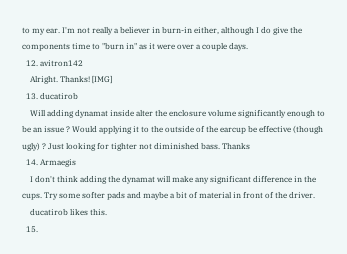to my ear. I'm not really a believer in burn-in either, although I do give the components time to "burn in" as it were over a couple days.
  12. avitron142
    Alright. Thanks! [IMG]
  13. ducatirob
    Will adding dynamat inside alter the enclosure volume significantly enough to be an issue ? Would applying it to the outside of the earcup be effective (though ugly) ? Just looking for tighter not diminished bass. Thanks
  14. Armaegis
    I don't think adding the dynamat will make any significant difference in the cups. Try some softer pads and maybe a bit of material in front of the driver.
    ducatirob likes this.
  15.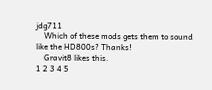jdg711
    Which of these mods gets them to sound like the HD800s? Thanks!
    Gravit8 likes this.
1 2 3 4 5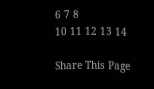6 7 8
10 11 12 13 14

Share This Page